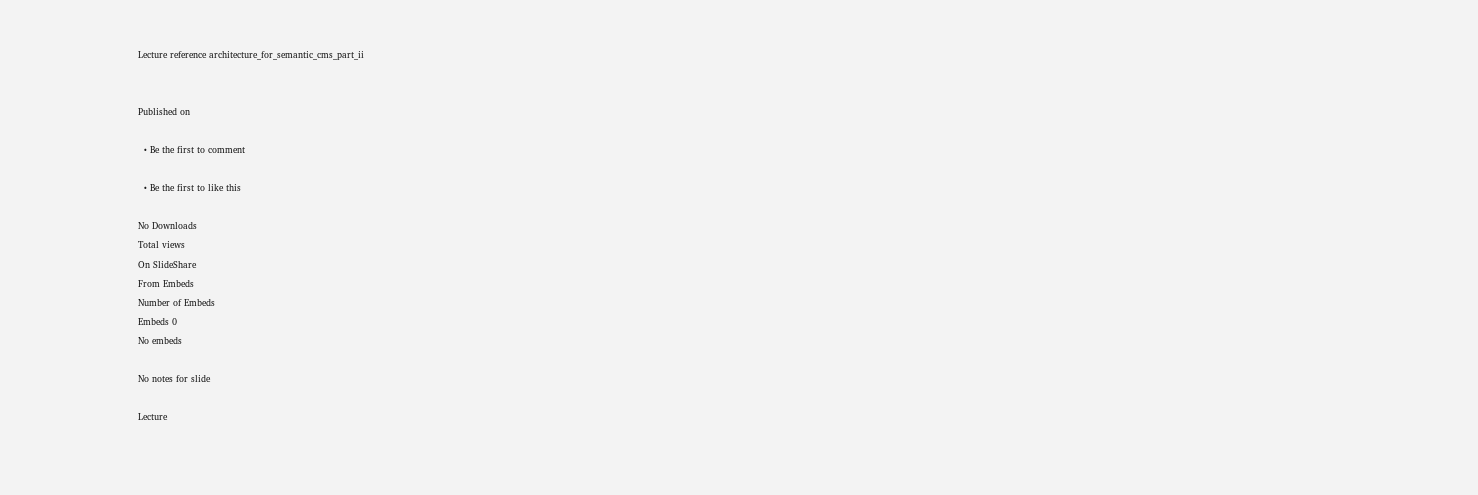Lecture reference architecture_for_semantic_cms_part_ii


Published on

  • Be the first to comment

  • Be the first to like this

No Downloads
Total views
On SlideShare
From Embeds
Number of Embeds
Embeds 0
No embeds

No notes for slide

Lecture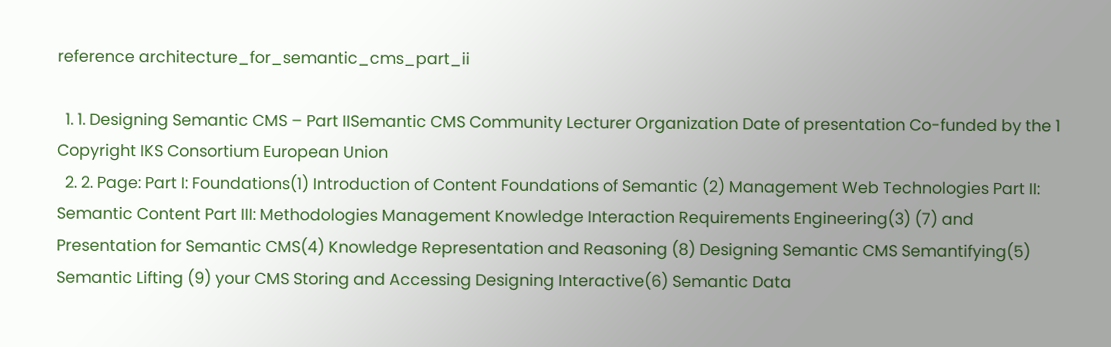reference architecture_for_semantic_cms_part_ii

  1. 1. Designing Semantic CMS – Part IISemantic CMS Community Lecturer Organization Date of presentation Co-funded by the 1 Copyright IKS Consortium European Union
  2. 2. Page: Part I: Foundations(1) Introduction of Content Foundations of Semantic (2) Management Web Technologies Part II: Semantic Content Part III: Methodologies Management Knowledge Interaction Requirements Engineering(3) (7) and Presentation for Semantic CMS(4) Knowledge Representation and Reasoning (8) Designing Semantic CMS Semantifying(5) Semantic Lifting (9) your CMS Storing and Accessing Designing Interactive(6) Semantic Data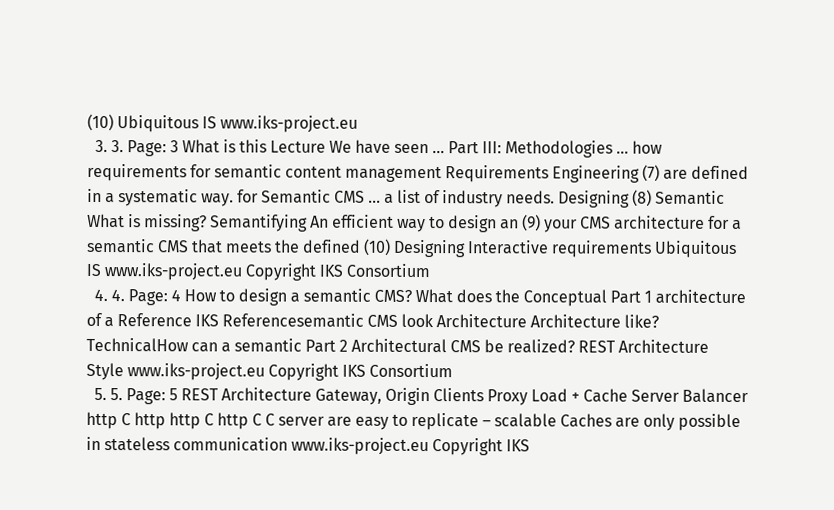(10) Ubiquitous IS www.iks-project.eu
  3. 3. Page: 3 What is this Lecture We have seen ... Part III: Methodologies ... how requirements for semantic content management Requirements Engineering (7) are defined in a systematic way. for Semantic CMS ... a list of industry needs. Designing (8) Semantic What is missing? Semantifying An efficient way to design an (9) your CMS architecture for a semantic CMS that meets the defined (10) Designing Interactive requirements Ubiquitous IS www.iks-project.eu Copyright IKS Consortium
  4. 4. Page: 4 How to design a semantic CMS? What does the Conceptual Part 1 architecture of a Reference IKS Referencesemantic CMS look Architecture Architecture like? TechnicalHow can a semantic Part 2 Architectural CMS be realized? REST Architecture Style www.iks-project.eu Copyright IKS Consortium
  5. 5. Page: 5 REST Architecture Gateway, Origin Clients Proxy Load + Cache Server Balancer http C http http C http C C server are easy to replicate – scalable Caches are only possible in stateless communication www.iks-project.eu Copyright IKS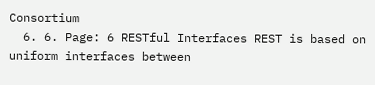Consortium
  6. 6. Page: 6 RESTful Interfaces REST is based on uniform interfaces between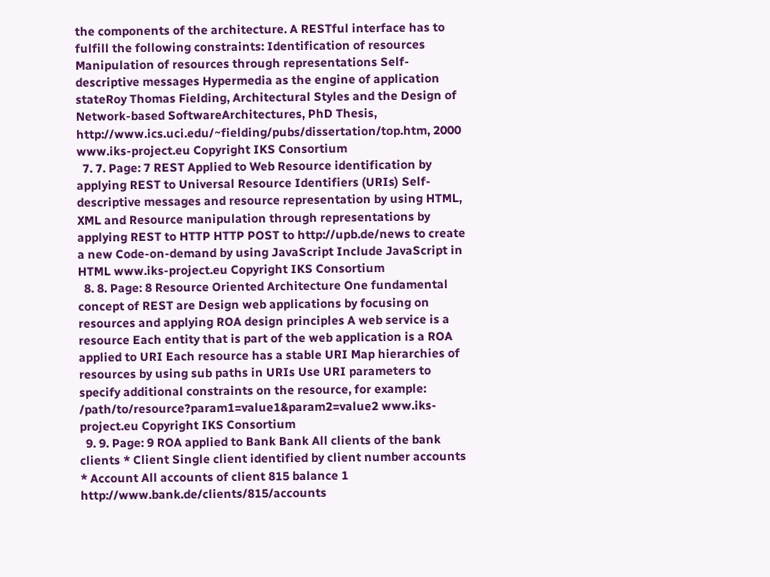the components of the architecture. A RESTful interface has to fulfill the following constraints: Identification of resources Manipulation of resources through representations Self-descriptive messages Hypermedia as the engine of application stateRoy Thomas Fielding, Architectural Styles and the Design of Network-based SoftwareArchitectures, PhD Thesis, http://www.ics.uci.edu/~fielding/pubs/dissertation/top.htm, 2000 www.iks-project.eu Copyright IKS Consortium
  7. 7. Page: 7 REST Applied to Web Resource identification by applying REST to Universal Resource Identifiers (URIs) Self-descriptive messages and resource representation by using HTML, XML and Resource manipulation through representations by applying REST to HTTP HTTP POST to http://upb.de/news to create a new Code-on-demand by using JavaScript Include JavaScript in HTML www.iks-project.eu Copyright IKS Consortium
  8. 8. Page: 8 Resource Oriented Architecture One fundamental concept of REST are Design web applications by focusing on resources and applying ROA design principles A web service is a resource Each entity that is part of the web application is a ROA applied to URI Each resource has a stable URI Map hierarchies of resources by using sub paths in URIs Use URI parameters to specify additional constraints on the resource, for example: /path/to/resource?param1=value1&param2=value2 www.iks-project.eu Copyright IKS Consortium
  9. 9. Page: 9 ROA applied to Bank Bank All clients of the bank clients * Client Single client identified by client number accounts * Account All accounts of client 815 balance 1 http://www.bank.de/clients/815/accounts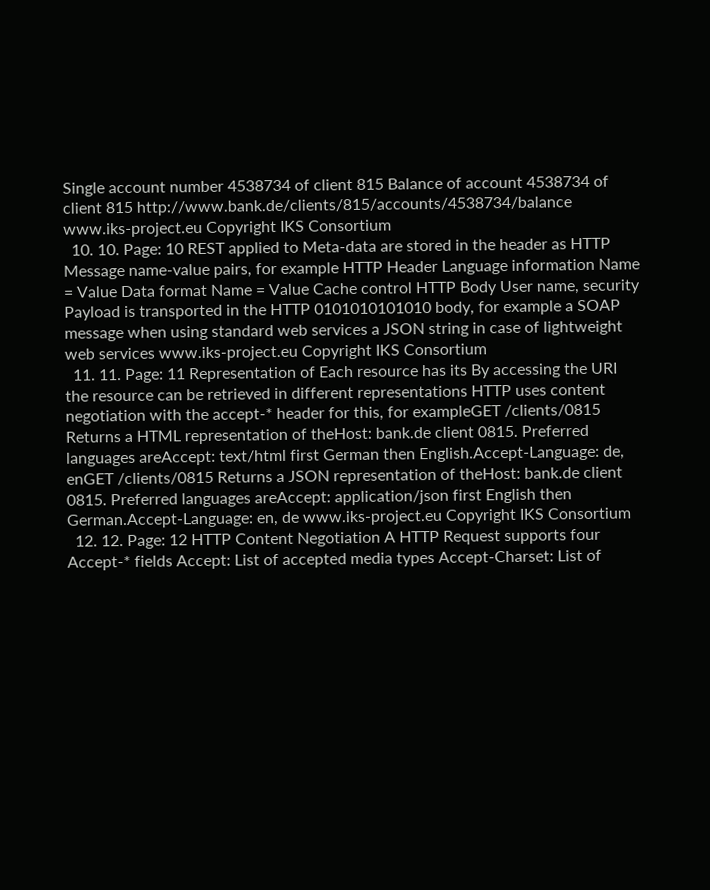Single account number 4538734 of client 815 Balance of account 4538734 of client 815 http://www.bank.de/clients/815/accounts/4538734/balance www.iks-project.eu Copyright IKS Consortium
  10. 10. Page: 10 REST applied to Meta-data are stored in the header as HTTP Message name-value pairs, for example HTTP Header Language information Name = Value Data format Name = Value Cache control HTTP Body User name, security Payload is transported in the HTTP 0101010101010 body, for example a SOAP message when using standard web services a JSON string in case of lightweight web services www.iks-project.eu Copyright IKS Consortium
  11. 11. Page: 11 Representation of Each resource has its By accessing the URI the resource can be retrieved in different representations HTTP uses content negotiation with the accept-* header for this, for exampleGET /clients/0815 Returns a HTML representation of theHost: bank.de client 0815. Preferred languages areAccept: text/html first German then English.Accept-Language: de, enGET /clients/0815 Returns a JSON representation of theHost: bank.de client 0815. Preferred languages areAccept: application/json first English then German.Accept-Language: en, de www.iks-project.eu Copyright IKS Consortium
  12. 12. Page: 12 HTTP Content Negotiation A HTTP Request supports four Accept-* fields Accept: List of accepted media types Accept-Charset: List of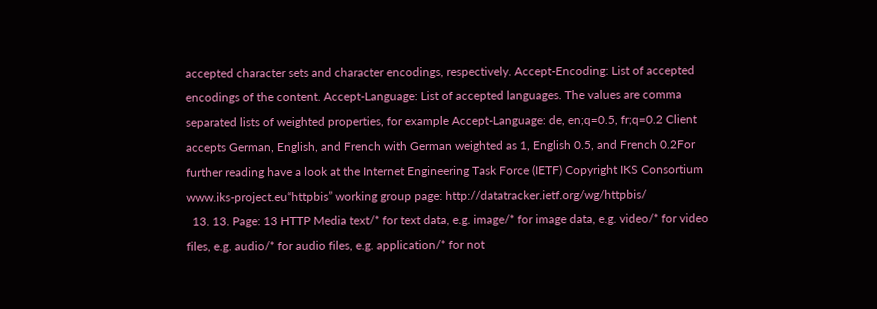accepted character sets and character encodings, respectively. Accept-Encoding: List of accepted encodings of the content. Accept-Language: List of accepted languages. The values are comma separated lists of weighted properties, for example Accept-Language: de, en;q=0.5, fr;q=0.2 Client accepts German, English, and French with German weighted as 1, English 0.5, and French 0.2For further reading have a look at the Internet Engineering Task Force (IETF) Copyright IKS Consortium www.iks-project.eu“httpbis” working group page: http://datatracker.ietf.org/wg/httpbis/
  13. 13. Page: 13 HTTP Media text/* for text data, e.g. image/* for image data, e.g. video/* for video files, e.g. audio/* for audio files, e.g. application/* for not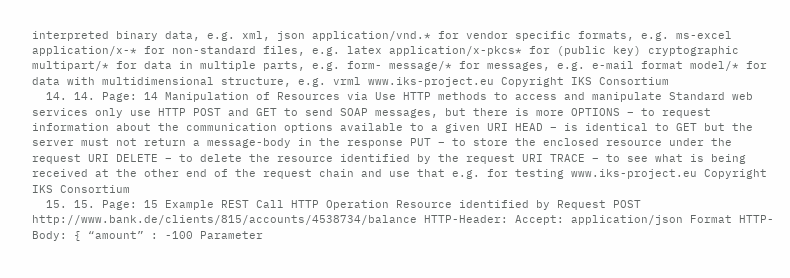interpreted binary data, e.g. xml, json application/vnd.* for vendor specific formats, e.g. ms-excel application/x-* for non-standard files, e.g. latex application/x-pkcs* for (public key) cryptographic multipart/* for data in multiple parts, e.g. form- message/* for messages, e.g. e-mail format model/* for data with multidimensional structure, e.g. vrml www.iks-project.eu Copyright IKS Consortium
  14. 14. Page: 14 Manipulation of Resources via Use HTTP methods to access and manipulate Standard web services only use HTTP POST and GET to send SOAP messages, but there is more OPTIONS – to request information about the communication options available to a given URI HEAD – is identical to GET but the server must not return a message-body in the response PUT – to store the enclosed resource under the request URI DELETE – to delete the resource identified by the request URI TRACE – to see what is being received at the other end of the request chain and use that e.g. for testing www.iks-project.eu Copyright IKS Consortium
  15. 15. Page: 15 Example REST Call HTTP Operation Resource identified by Request POST http://www.bank.de/clients/815/accounts/4538734/balance HTTP-Header: Accept: application/json Format HTTP-Body: { “amount” : -100 Parameter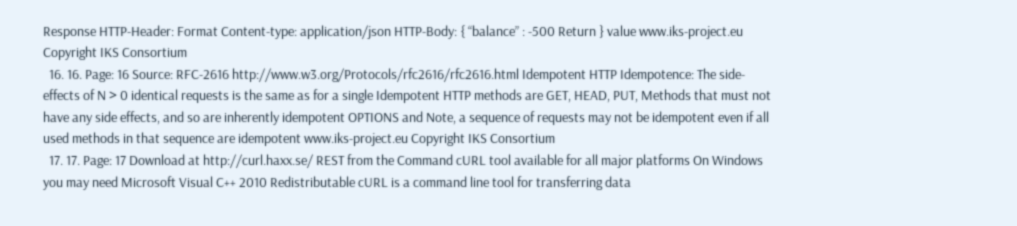Response HTTP-Header: Format Content-type: application/json HTTP-Body: { “balance” : -500 Return } value www.iks-project.eu Copyright IKS Consortium
  16. 16. Page: 16 Source: RFC-2616 http://www.w3.org/Protocols/rfc2616/rfc2616.html Idempotent HTTP Idempotence: The side-effects of N > 0 identical requests is the same as for a single Idempotent HTTP methods are GET, HEAD, PUT, Methods that must not have any side effects, and so are inherently idempotent OPTIONS and Note, a sequence of requests may not be idempotent even if all used methods in that sequence are idempotent www.iks-project.eu Copyright IKS Consortium
  17. 17. Page: 17 Download at http://curl.haxx.se/ REST from the Command cURL tool available for all major platforms On Windows you may need Microsoft Visual C++ 2010 Redistributable cURL is a command line tool for transferring data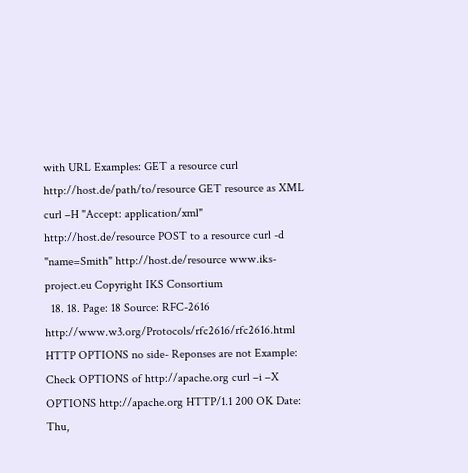with URL Examples: GET a resource curl http://host.de/path/to/resource GET resource as XML curl –H "Accept: application/xml" http://host.de/resource POST to a resource curl -d "name=Smith" http://host.de/resource www.iks-project.eu Copyright IKS Consortium
  18. 18. Page: 18 Source: RFC-2616 http://www.w3.org/Protocols/rfc2616/rfc2616.html HTTP OPTIONS no side- Reponses are not Example: Check OPTIONS of http://apache.org curl –i –X OPTIONS http://apache.org HTTP/1.1 200 OK Date: Thu,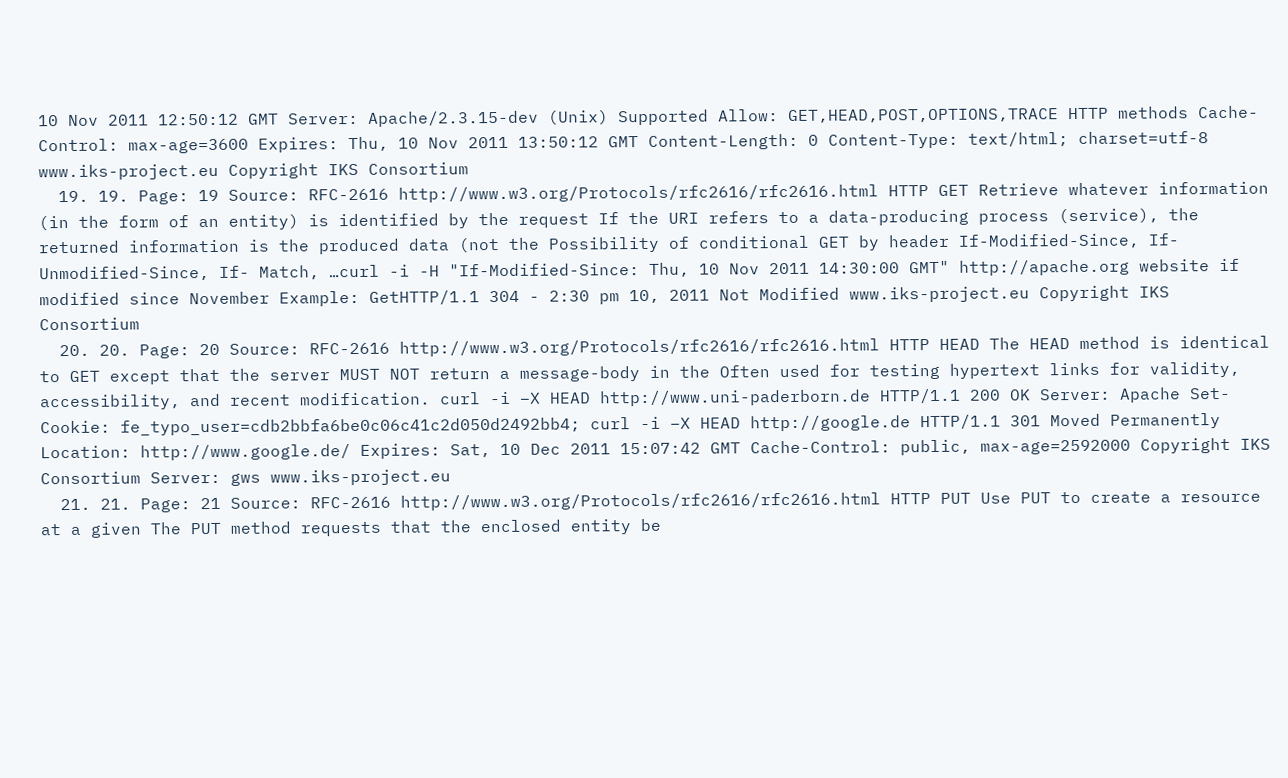10 Nov 2011 12:50:12 GMT Server: Apache/2.3.15-dev (Unix) Supported Allow: GET,HEAD,POST,OPTIONS,TRACE HTTP methods Cache-Control: max-age=3600 Expires: Thu, 10 Nov 2011 13:50:12 GMT Content-Length: 0 Content-Type: text/html; charset=utf-8 www.iks-project.eu Copyright IKS Consortium
  19. 19. Page: 19 Source: RFC-2616 http://www.w3.org/Protocols/rfc2616/rfc2616.html HTTP GET Retrieve whatever information (in the form of an entity) is identified by the request If the URI refers to a data-producing process (service), the returned information is the produced data (not the Possibility of conditional GET by header If-Modified-Since, If-Unmodified-Since, If- Match, …curl -i -H "If-Modified-Since: Thu, 10 Nov 2011 14:30:00 GMT" http://apache.org website if modified since November Example: GetHTTP/1.1 304 - 2:30 pm 10, 2011 Not Modified www.iks-project.eu Copyright IKS Consortium
  20. 20. Page: 20 Source: RFC-2616 http://www.w3.org/Protocols/rfc2616/rfc2616.html HTTP HEAD The HEAD method is identical to GET except that the server MUST NOT return a message-body in the Often used for testing hypertext links for validity, accessibility, and recent modification. curl -i –X HEAD http://www.uni-paderborn.de HTTP/1.1 200 OK Server: Apache Set-Cookie: fe_typo_user=cdb2bbfa6be0c06c41c2d050d2492bb4; curl -i –X HEAD http://google.de HTTP/1.1 301 Moved Permanently Location: http://www.google.de/ Expires: Sat, 10 Dec 2011 15:07:42 GMT Cache-Control: public, max-age=2592000 Copyright IKS Consortium Server: gws www.iks-project.eu
  21. 21. Page: 21 Source: RFC-2616 http://www.w3.org/Protocols/rfc2616/rfc2616.html HTTP PUT Use PUT to create a resource at a given The PUT method requests that the enclosed entity be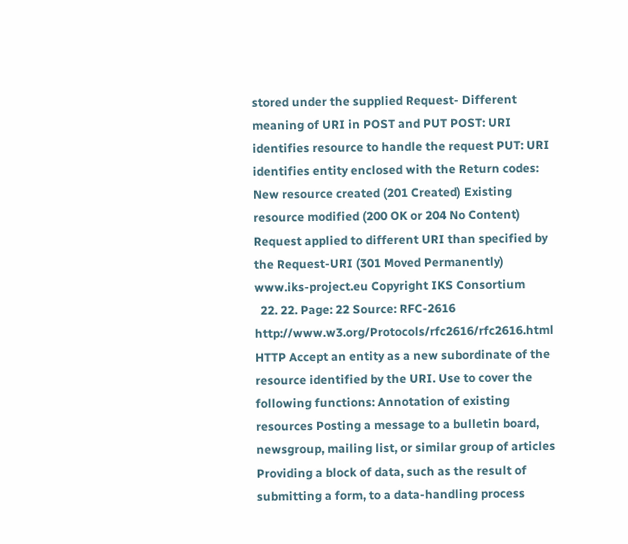stored under the supplied Request- Different meaning of URI in POST and PUT POST: URI identifies resource to handle the request PUT: URI identifies entity enclosed with the Return codes: New resource created (201 Created) Existing resource modified (200 OK or 204 No Content) Request applied to different URI than specified by the Request-URI (301 Moved Permanently) www.iks-project.eu Copyright IKS Consortium
  22. 22. Page: 22 Source: RFC-2616 http://www.w3.org/Protocols/rfc2616/rfc2616.html HTTP Accept an entity as a new subordinate of the resource identified by the URI. Use to cover the following functions: Annotation of existing resources Posting a message to a bulletin board, newsgroup, mailing list, or similar group of articles Providing a block of data, such as the result of submitting a form, to a data-handling process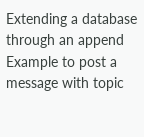Extending a database through an append Example to post a message with topic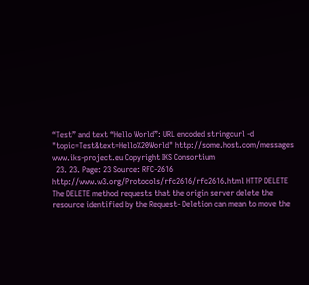“Test” and text “Hello World”: URL encoded stringcurl -d "topic=Test&text=Hello%20World" http://some.host.com/messages www.iks-project.eu Copyright IKS Consortium
  23. 23. Page: 23 Source: RFC-2616 http://www.w3.org/Protocols/rfc2616/rfc2616.html HTTP DELETE The DELETE method requests that the origin server delete the resource identified by the Request- Deletion can mean to move the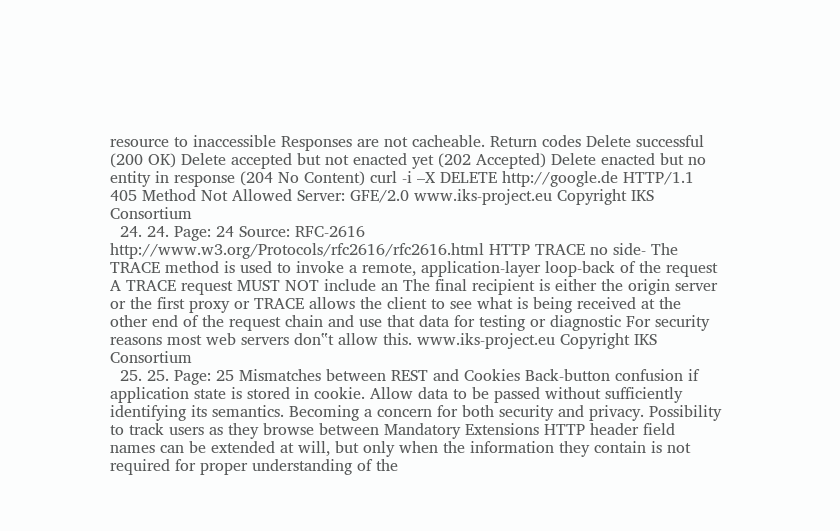resource to inaccessible Responses are not cacheable. Return codes Delete successful (200 OK) Delete accepted but not enacted yet (202 Accepted) Delete enacted but no entity in response (204 No Content) curl -i –X DELETE http://google.de HTTP/1.1 405 Method Not Allowed Server: GFE/2.0 www.iks-project.eu Copyright IKS Consortium
  24. 24. Page: 24 Source: RFC-2616 http://www.w3.org/Protocols/rfc2616/rfc2616.html HTTP TRACE no side- The TRACE method is used to invoke a remote, application-layer loop-back of the request A TRACE request MUST NOT include an The final recipient is either the origin server or the first proxy or TRACE allows the client to see what is being received at the other end of the request chain and use that data for testing or diagnostic For security reasons most web servers don‟t allow this. www.iks-project.eu Copyright IKS Consortium
  25. 25. Page: 25 Mismatches between REST and Cookies Back-button confusion if application state is stored in cookie. Allow data to be passed without sufficiently identifying its semantics. Becoming a concern for both security and privacy. Possibility to track users as they browse between Mandatory Extensions HTTP header field names can be extended at will, but only when the information they contain is not required for proper understanding of the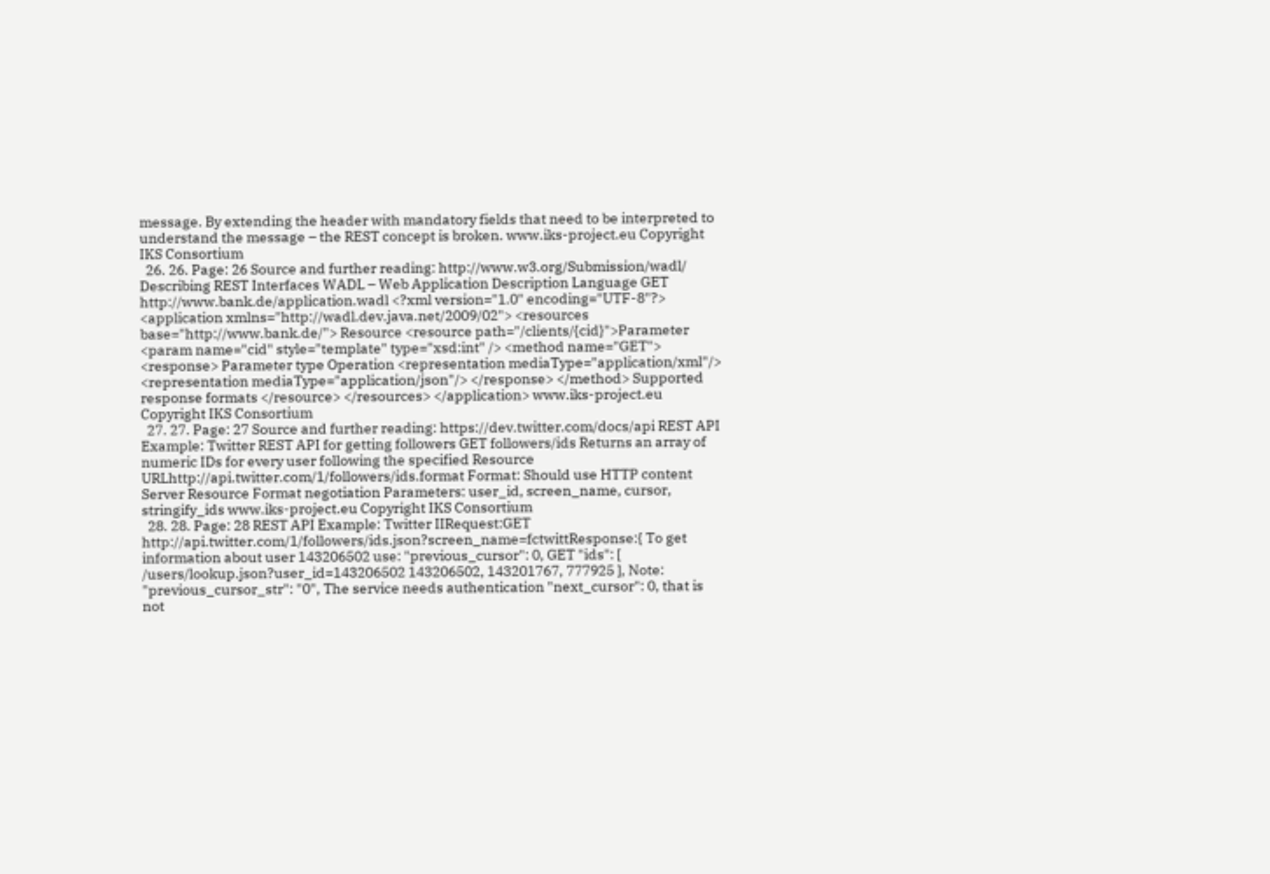message. By extending the header with mandatory fields that need to be interpreted to understand the message – the REST concept is broken. www.iks-project.eu Copyright IKS Consortium
  26. 26. Page: 26 Source and further reading: http://www.w3.org/Submission/wadl/ Describing REST Interfaces WADL – Web Application Description Language GET http://www.bank.de/application.wadl <?xml version="1.0" encoding="UTF-8"?> <application xmlns="http://wadl.dev.java.net/2009/02"> <resources base="http://www.bank.de/"> Resource <resource path="/clients/{cid}">Parameter <param name="cid" style="template" type="xsd:int" /> <method name="GET"> <response> Parameter type Operation <representation mediaType="application/xml"/> <representation mediaType="application/json"/> </response> </method> Supported response formats </resource> </resources> </application> www.iks-project.eu Copyright IKS Consortium
  27. 27. Page: 27 Source and further reading: https://dev.twitter.com/docs/api REST API Example: Twitter REST API for getting followers GET followers/ids Returns an array of numeric IDs for every user following the specified Resource URLhttp://api.twitter.com/1/followers/ids.format Format: Should use HTTP content Server Resource Format negotiation Parameters: user_id, screen_name, cursor, stringify_ids www.iks-project.eu Copyright IKS Consortium
  28. 28. Page: 28 REST API Example: Twitter IIRequest:GET http://api.twitter.com/1/followers/ids.json?screen_name=fctwittResponse:{ To get information about user 143206502 use: "previous_cursor": 0, GET "ids": [ /users/lookup.json?user_id=143206502 143206502, 143201767, 777925 ], Note: "previous_cursor_str": "0", The service needs authentication "next_cursor": 0, that is not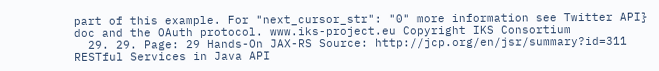part of this example. For "next_cursor_str": "0" more information see Twitter API} doc and the OAuth protocol. www.iks-project.eu Copyright IKS Consortium
  29. 29. Page: 29 Hands-On JAX-RS Source: http://jcp.org/en/jsr/summary?id=311 RESTful Services in Java API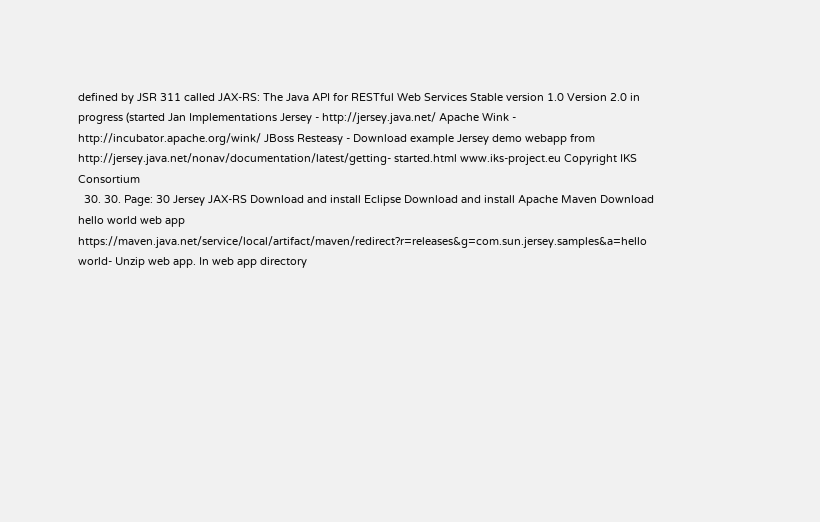defined by JSR 311 called JAX-RS: The Java API for RESTful Web Services Stable version 1.0 Version 2.0 in progress (started Jan Implementations Jersey - http://jersey.java.net/ Apache Wink - http://incubator.apache.org/wink/ JBoss Resteasy - Download example Jersey demo webapp from http://jersey.java.net/nonav/documentation/latest/getting- started.html www.iks-project.eu Copyright IKS Consortium
  30. 30. Page: 30 Jersey JAX-RS Download and install Eclipse Download and install Apache Maven Download hello world web app https://maven.java.net/service/local/artifact/maven/redirect?r=releases&g=com.sun.jersey.samples&a=hello world- Unzip web app. In web app directory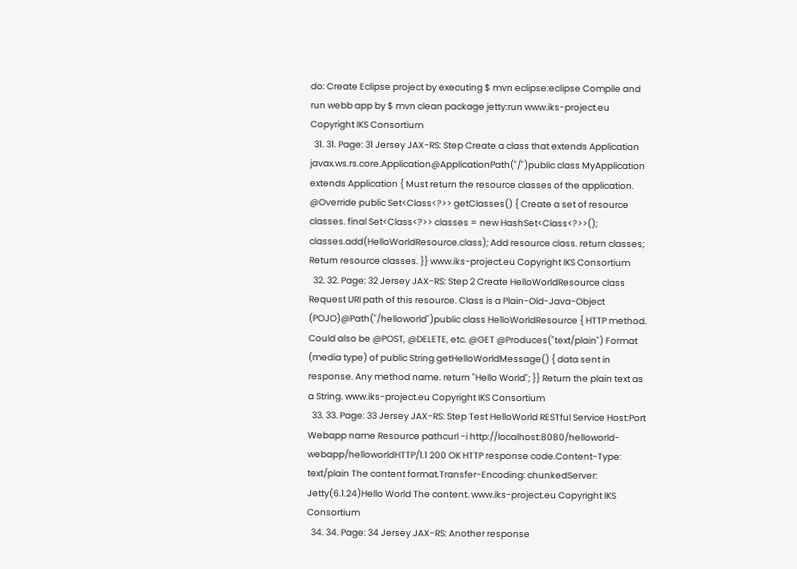do: Create Eclipse project by executing $ mvn eclipse:eclipse Compile and run webb app by $ mvn clean package jetty:run www.iks-project.eu Copyright IKS Consortium
  31. 31. Page: 31 Jersey JAX-RS: Step Create a class that extends Application javax.ws.rs.core.Application@ApplicationPath("/")public class MyApplication extends Application { Must return the resource classes of the application. @Override public Set<Class<?>> getClasses() { Create a set of resource classes. final Set<Class<?>> classes = new HashSet<Class<?>>(); classes.add(HelloWorldResource.class); Add resource class. return classes; Return resource classes. }} www.iks-project.eu Copyright IKS Consortium
  32. 32. Page: 32 Jersey JAX-RS: Step 2 Create HelloWorldResource class Request URI path of this resource. Class is a Plain-Old-Java-Object (POJO)@Path("/helloworld")public class HelloWorldResource { HTTP method. Could also be @POST, @DELETE, etc. @GET @Produces("text/plain") Format (media type) of public String getHelloWorldMessage() { data sent in response. Any method name. return "Hello World"; }} Return the plain text as a String. www.iks-project.eu Copyright IKS Consortium
  33. 33. Page: 33 Jersey JAX-RS: Step Test HelloWorld RESTful Service Host:Port Webapp name Resource pathcurl -i http://localhost:8080/helloworld-webapp/helloworldHTTP/1.1 200 OK HTTP response code.Content-Type: text/plain The content format.Transfer-Encoding: chunkedServer: Jetty(6.1.24)Hello World The content. www.iks-project.eu Copyright IKS Consortium
  34. 34. Page: 34 Jersey JAX-RS: Another response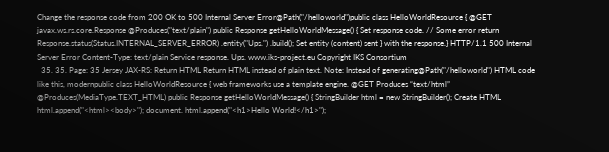Change the response code from 200 OK to 500 Internal Server Error@Path("/helloworld")public class HelloWorldResource { @GET javax.ws.rs.core.Response @Produces("text/plain") public Response getHelloWorldMessage() { Set response code. // Some error return Response.status(Status.INTERNAL_SERVER_ERROR) .entity("Ups.") .build(); Set entity (content) sent } with the response.} HTTP/1.1 500 Internal Server Error Content-Type: text/plain Service response. Ups. www.iks-project.eu Copyright IKS Consortium
  35. 35. Page: 35 Jersey JAX-RS: Return HTML Return HTML instead of plain text. Note: Instead of generating@Path("/helloworld") HTML code like this, modernpublic class HelloWorldResource { web frameworks use a template engine. @GET Produces “text/html” @Produces(MediaType.TEXT_HTML) public Response getHelloWorldMessage() { StringBuilder html = new StringBuilder(); Create HTML html.append("<html><body>"); document. html.append("<h1>Hello World!</h1>");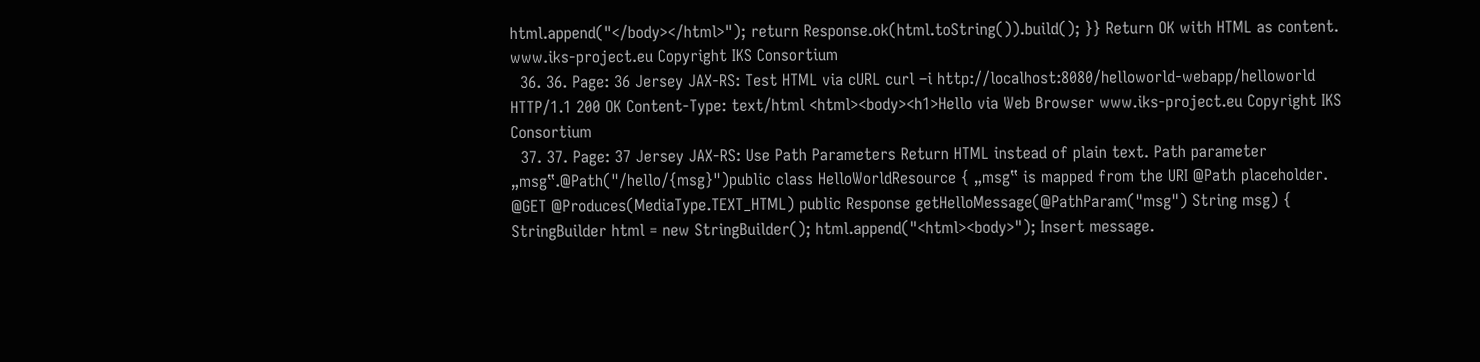html.append("</body></html>"); return Response.ok(html.toString()).build(); }} Return OK with HTML as content. www.iks-project.eu Copyright IKS Consortium
  36. 36. Page: 36 Jersey JAX-RS: Test HTML via cURL curl –i http://localhost:8080/helloworld-webapp/helloworld HTTP/1.1 200 OK Content-Type: text/html <html><body><h1>Hello via Web Browser www.iks-project.eu Copyright IKS Consortium
  37. 37. Page: 37 Jersey JAX-RS: Use Path Parameters Return HTML instead of plain text. Path parameter „msg‟.@Path("/hello/{msg}")public class HelloWorldResource { „msg‟ is mapped from the URI @Path placeholder. @GET @Produces(MediaType.TEXT_HTML) public Response getHelloMessage(@PathParam("msg") String msg) { StringBuilder html = new StringBuilder(); html.append("<html><body>"); Insert message.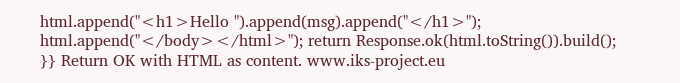html.append("<h1>Hello ").append(msg).append("</h1>"); html.append("</body></html>"); return Response.ok(html.toString()).build(); }} Return OK with HTML as content. www.iks-project.eu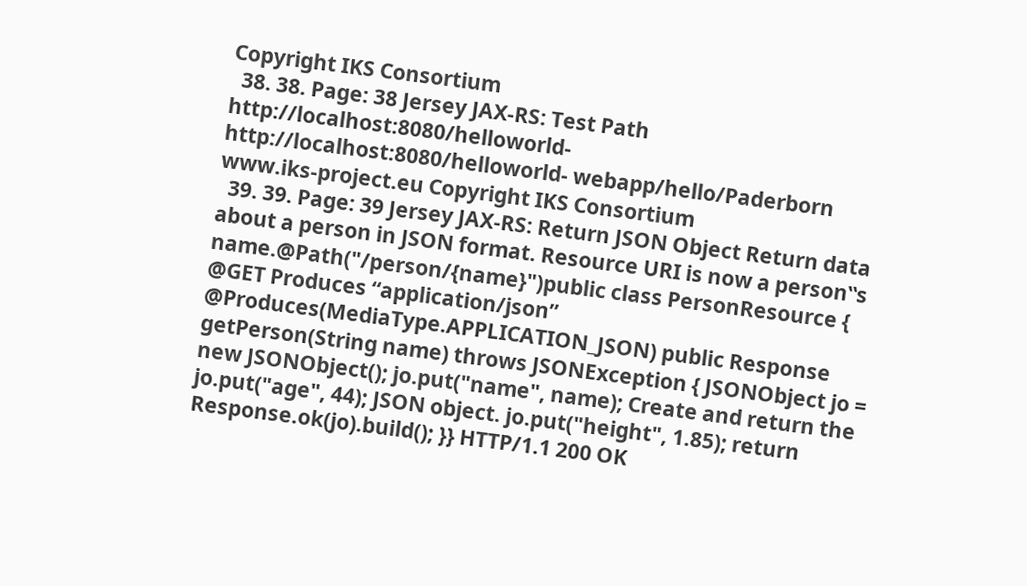Copyright IKS Consortium
  38. 38. Page: 38 Jersey JAX-RS: Test Path http://localhost:8080/helloworld- http://localhost:8080/helloworld- webapp/hello/Paderborn www.iks-project.eu Copyright IKS Consortium
  39. 39. Page: 39 Jersey JAX-RS: Return JSON Object Return data about a person in JSON format. Resource URI is now a person‟s name.@Path("/person/{name}")public class PersonResource { @GET Produces “application/json” @Produces(MediaType.APPLICATION_JSON) public Response getPerson(String name) throws JSONException { JSONObject jo = new JSONObject(); jo.put("name", name); Create and return the jo.put("age", 44); JSON object. jo.put("height", 1.85); return Response.ok(jo).build(); }} HTTP/1.1 200 OK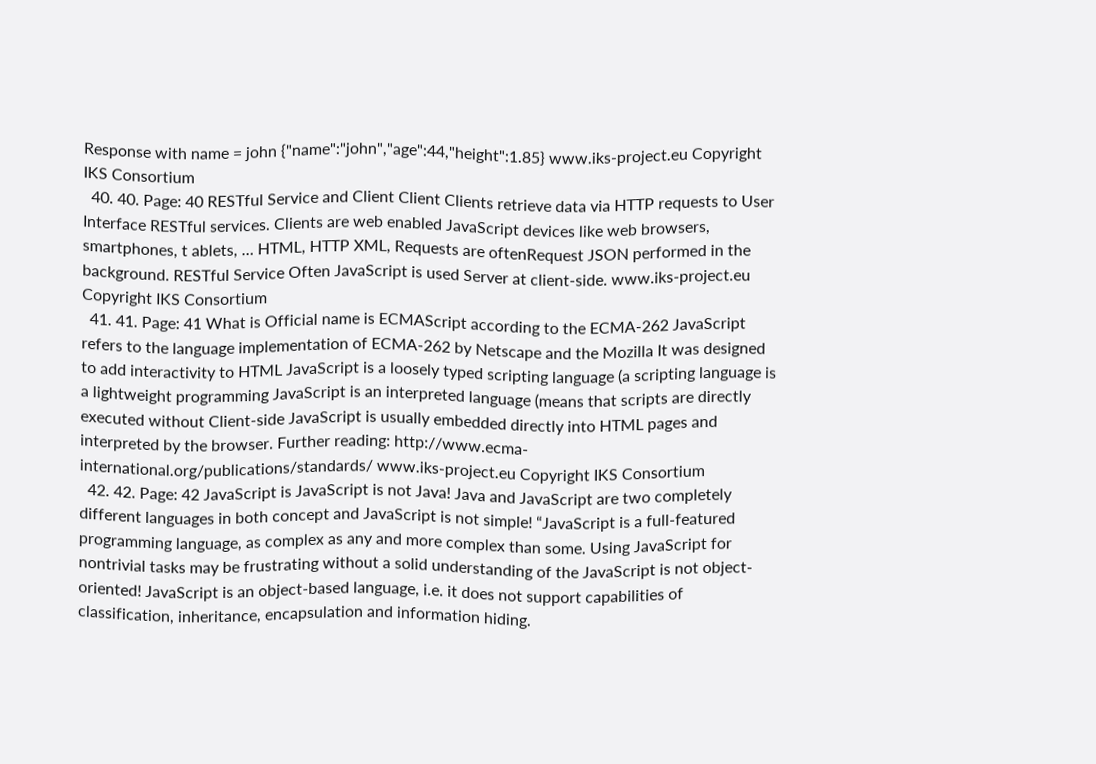Response with name = john {"name":"john","age":44,"height":1.85} www.iks-project.eu Copyright IKS Consortium
  40. 40. Page: 40 RESTful Service and Client Client Clients retrieve data via HTTP requests to User Interface RESTful services. Clients are web enabled JavaScript devices like web browsers, smartphones, t ablets, … HTML, HTTP XML, Requests are oftenRequest JSON performed in the background. RESTful Service Often JavaScript is used Server at client-side. www.iks-project.eu Copyright IKS Consortium
  41. 41. Page: 41 What is Official name is ECMAScript according to the ECMA-262 JavaScript refers to the language implementation of ECMA-262 by Netscape and the Mozilla It was designed to add interactivity to HTML JavaScript is a loosely typed scripting language (a scripting language is a lightweight programming JavaScript is an interpreted language (means that scripts are directly executed without Client-side JavaScript is usually embedded directly into HTML pages and interpreted by the browser. Further reading: http://www.ecma-international.org/publications/standards/ www.iks-project.eu Copyright IKS Consortium
  42. 42. Page: 42 JavaScript is JavaScript is not Java! Java and JavaScript are two completely different languages in both concept and JavaScript is not simple! “JavaScript is a full-featured programming language, as complex as any and more complex than some. Using JavaScript for nontrivial tasks may be frustrating without a solid understanding of the JavaScript is not object-oriented! JavaScript is an object-based language, i.e. it does not support capabilities of classification, inheritance, encapsulation and information hiding.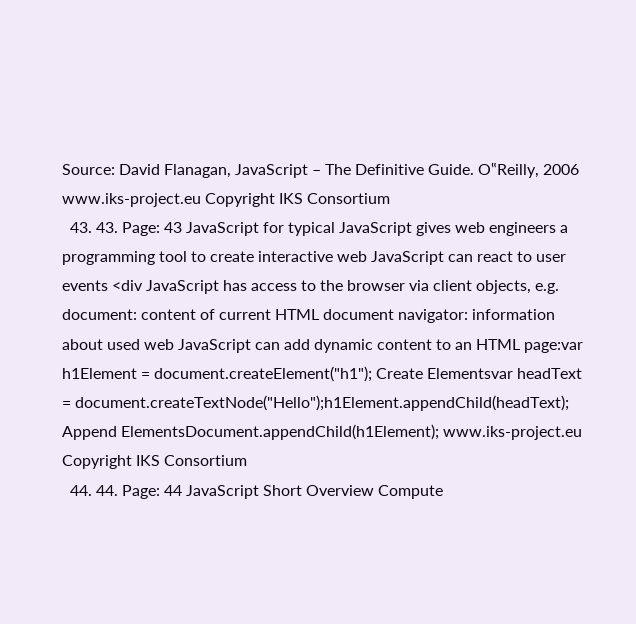Source: David Flanagan, JavaScript – The Definitive Guide. O‟Reilly, 2006 www.iks-project.eu Copyright IKS Consortium
  43. 43. Page: 43 JavaScript for typical JavaScript gives web engineers a programming tool to create interactive web JavaScript can react to user events <div JavaScript has access to the browser via client objects, e.g. document: content of current HTML document navigator: information about used web JavaScript can add dynamic content to an HTML page:var h1Element = document.createElement("h1"); Create Elementsvar headText = document.createTextNode("Hello");h1Element.appendChild(headText); Append ElementsDocument.appendChild(h1Element); www.iks-project.eu Copyright IKS Consortium
  44. 44. Page: 44 JavaScript Short Overview Compute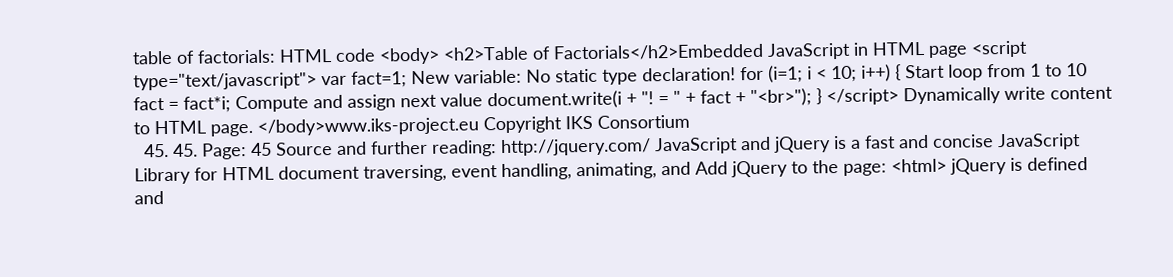table of factorials: HTML code <body> <h2>Table of Factorials</h2>Embedded JavaScript in HTML page <script type="text/javascript"> var fact=1; New variable: No static type declaration! for (i=1; i < 10; i++) { Start loop from 1 to 10 fact = fact*i; Compute and assign next value document.write(i + "! = " + fact + "<br>"); } </script> Dynamically write content to HTML page. </body>www.iks-project.eu Copyright IKS Consortium
  45. 45. Page: 45 Source and further reading: http://jquery.com/ JavaScript and jQuery is a fast and concise JavaScript Library for HTML document traversing, event handling, animating, and Add jQuery to the page: <html> jQuery is defined and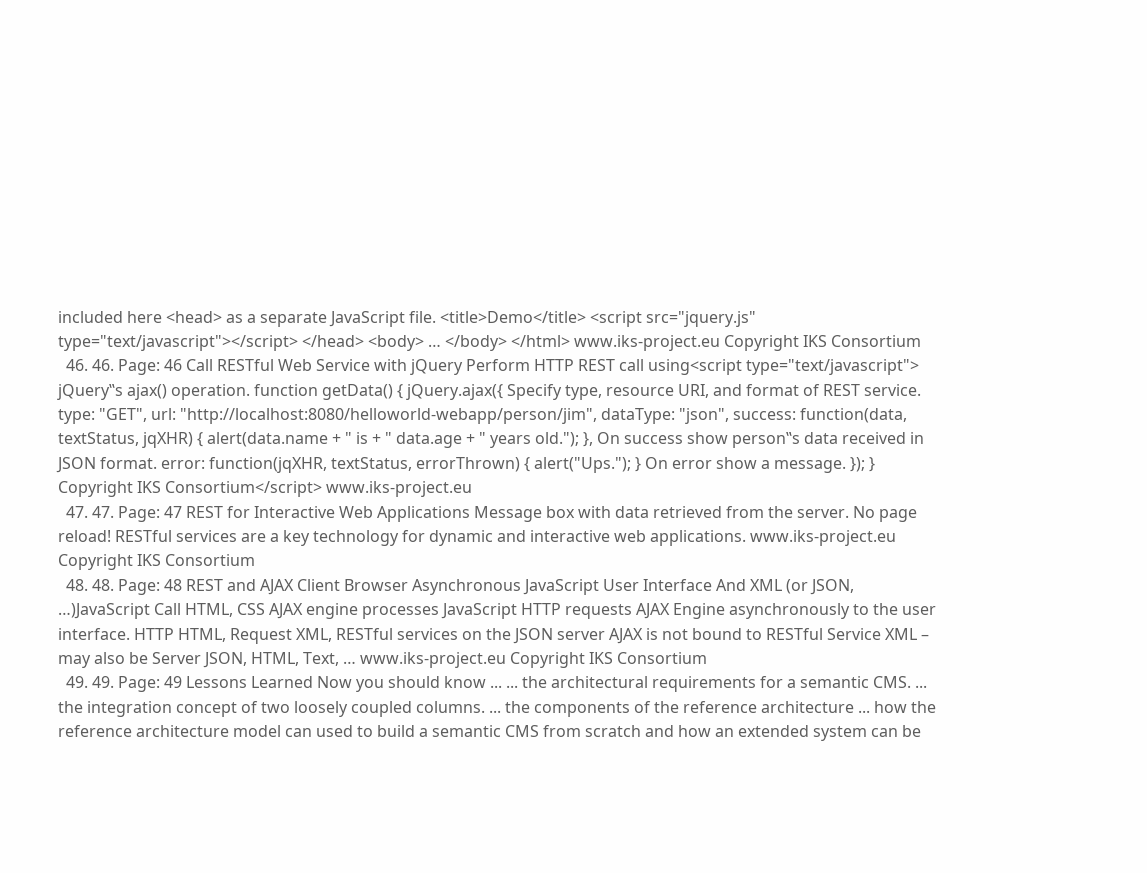included here <head> as a separate JavaScript file. <title>Demo</title> <script src="jquery.js" type="text/javascript"></script> </head> <body> … </body> </html> www.iks-project.eu Copyright IKS Consortium
  46. 46. Page: 46 Call RESTful Web Service with jQuery Perform HTTP REST call using<script type="text/javascript"> jQuery‟s ajax() operation. function getData() { jQuery.ajax({ Specify type, resource URI, and format of REST service. type: "GET", url: "http://localhost:8080/helloworld-webapp/person/jim", dataType: "json", success: function(data, textStatus, jqXHR) { alert(data.name + " is + " data.age + " years old."); }, On success show person‟s data received in JSON format. error: function(jqXHR, textStatus, errorThrown) { alert("Ups."); } On error show a message. }); } Copyright IKS Consortium</script> www.iks-project.eu
  47. 47. Page: 47 REST for Interactive Web Applications Message box with data retrieved from the server. No page reload! RESTful services are a key technology for dynamic and interactive web applications. www.iks-project.eu Copyright IKS Consortium
  48. 48. Page: 48 REST and AJAX Client Browser Asynchronous JavaScript User Interface And XML (or JSON, …)JavaScript Call HTML, CSS AJAX engine processes JavaScript HTTP requests AJAX Engine asynchronously to the user interface. HTTP HTML, Request XML, RESTful services on the JSON server AJAX is not bound to RESTful Service XML – may also be Server JSON, HTML, Text, … www.iks-project.eu Copyright IKS Consortium
  49. 49. Page: 49 Lessons Learned Now you should know ... ... the architectural requirements for a semantic CMS. ... the integration concept of two loosely coupled columns. ... the components of the reference architecture ... how the reference architecture model can used to build a semantic CMS from scratch and how an extended system can be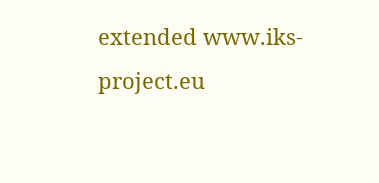extended www.iks-project.eu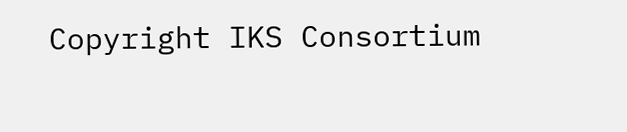Copyright IKS Consortium